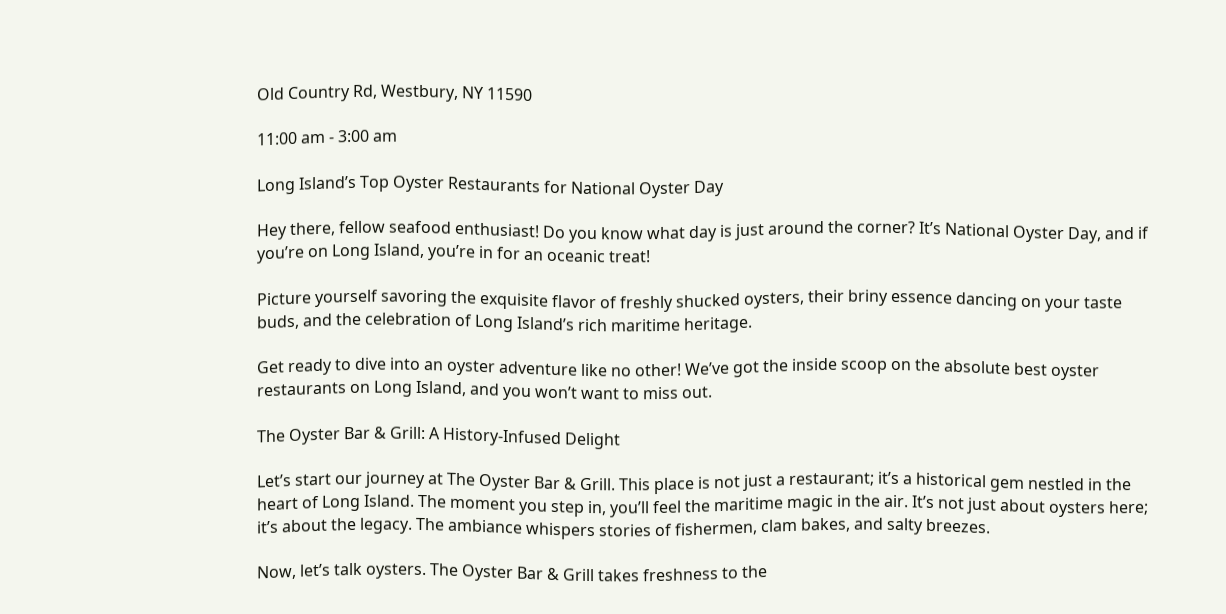Old Country Rd, Westbury, NY 11590

11:00 am - 3:00 am

Long Island’s Top Oyster Restaurants for National Oyster Day

Hey there, fellow seafood enthusiast! Do you know what day is just around the corner? It’s National Oyster Day, and if you’re on Long Island, you’re in for an oceanic treat!

Picture yourself savoring the exquisite flavor of freshly shucked oysters, their briny essence dancing on your taste buds, and the celebration of Long Island’s rich maritime heritage.

Get ready to dive into an oyster adventure like no other! We’ve got the inside scoop on the absolute best oyster restaurants on Long Island, and you won’t want to miss out.

The Oyster Bar & Grill: A History-Infused Delight

Let’s start our journey at The Oyster Bar & Grill. This place is not just a restaurant; it’s a historical gem nestled in the heart of Long Island. The moment you step in, you’ll feel the maritime magic in the air. It’s not just about oysters here; it’s about the legacy. The ambiance whispers stories of fishermen, clam bakes, and salty breezes.

Now, let’s talk oysters. The Oyster Bar & Grill takes freshness to the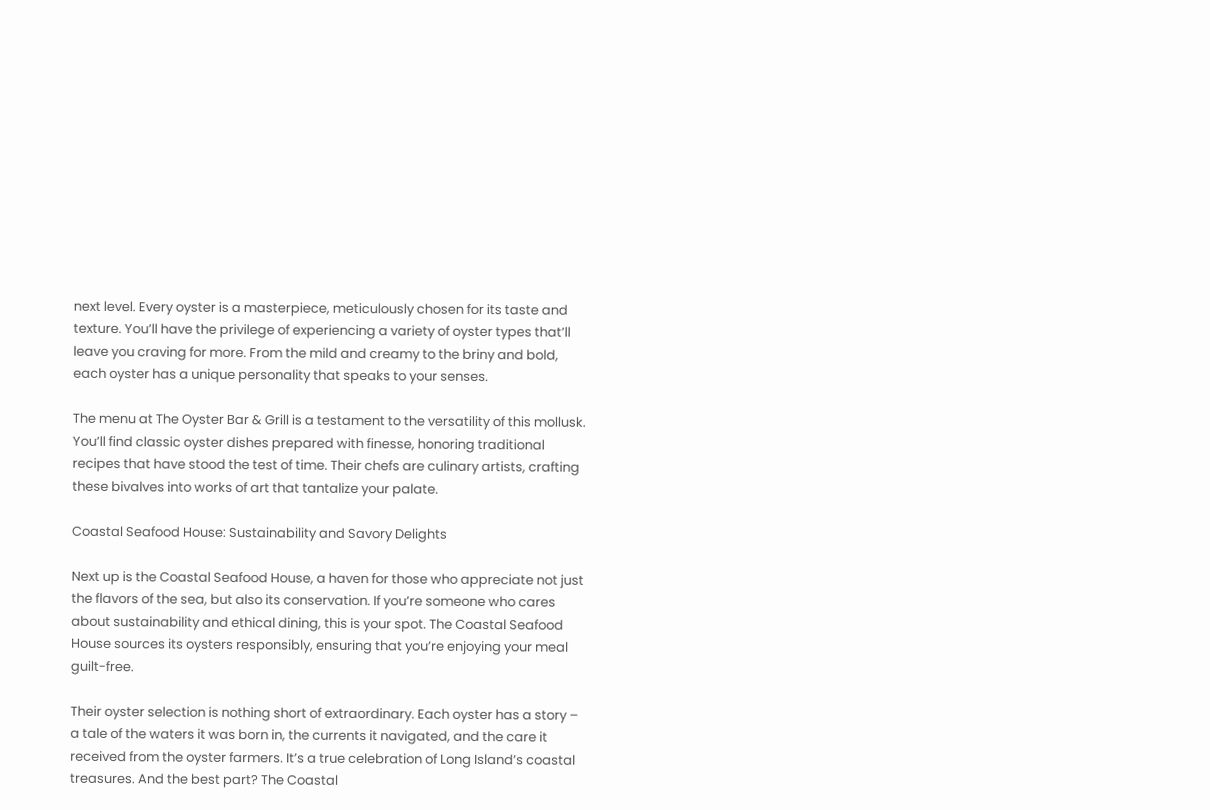next level. Every oyster is a masterpiece, meticulously chosen for its taste and texture. You’ll have the privilege of experiencing a variety of oyster types that’ll leave you craving for more. From the mild and creamy to the briny and bold, each oyster has a unique personality that speaks to your senses.

The menu at The Oyster Bar & Grill is a testament to the versatility of this mollusk. You’ll find classic oyster dishes prepared with finesse, honoring traditional recipes that have stood the test of time. Their chefs are culinary artists, crafting these bivalves into works of art that tantalize your palate.

Coastal Seafood House: Sustainability and Savory Delights

Next up is the Coastal Seafood House, a haven for those who appreciate not just the flavors of the sea, but also its conservation. If you’re someone who cares about sustainability and ethical dining, this is your spot. The Coastal Seafood House sources its oysters responsibly, ensuring that you’re enjoying your meal guilt-free.

Their oyster selection is nothing short of extraordinary. Each oyster has a story – a tale of the waters it was born in, the currents it navigated, and the care it received from the oyster farmers. It’s a true celebration of Long Island’s coastal treasures. And the best part? The Coastal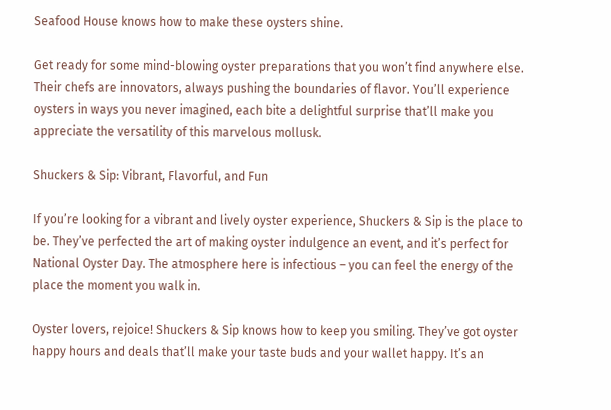Seafood House knows how to make these oysters shine.

Get ready for some mind-blowing oyster preparations that you won’t find anywhere else. Their chefs are innovators, always pushing the boundaries of flavor. You’ll experience oysters in ways you never imagined, each bite a delightful surprise that’ll make you appreciate the versatility of this marvelous mollusk.

Shuckers & Sip: Vibrant, Flavorful, and Fun

If you’re looking for a vibrant and lively oyster experience, Shuckers & Sip is the place to be. They’ve perfected the art of making oyster indulgence an event, and it’s perfect for National Oyster Day. The atmosphere here is infectious – you can feel the energy of the place the moment you walk in.

Oyster lovers, rejoice! Shuckers & Sip knows how to keep you smiling. They’ve got oyster happy hours and deals that’ll make your taste buds and your wallet happy. It’s an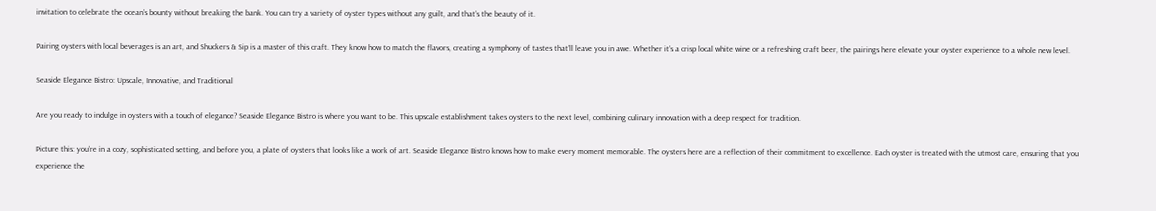invitation to celebrate the ocean’s bounty without breaking the bank. You can try a variety of oyster types without any guilt, and that’s the beauty of it.

Pairing oysters with local beverages is an art, and Shuckers & Sip is a master of this craft. They know how to match the flavors, creating a symphony of tastes that’ll leave you in awe. Whether it’s a crisp local white wine or a refreshing craft beer, the pairings here elevate your oyster experience to a whole new level.

Seaside Elegance Bistro: Upscale, Innovative, and Traditional

Are you ready to indulge in oysters with a touch of elegance? Seaside Elegance Bistro is where you want to be. This upscale establishment takes oysters to the next level, combining culinary innovation with a deep respect for tradition.

Picture this: you’re in a cozy, sophisticated setting, and before you, a plate of oysters that looks like a work of art. Seaside Elegance Bistro knows how to make every moment memorable. The oysters here are a reflection of their commitment to excellence. Each oyster is treated with the utmost care, ensuring that you experience the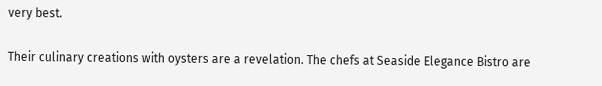very best.

Their culinary creations with oysters are a revelation. The chefs at Seaside Elegance Bistro are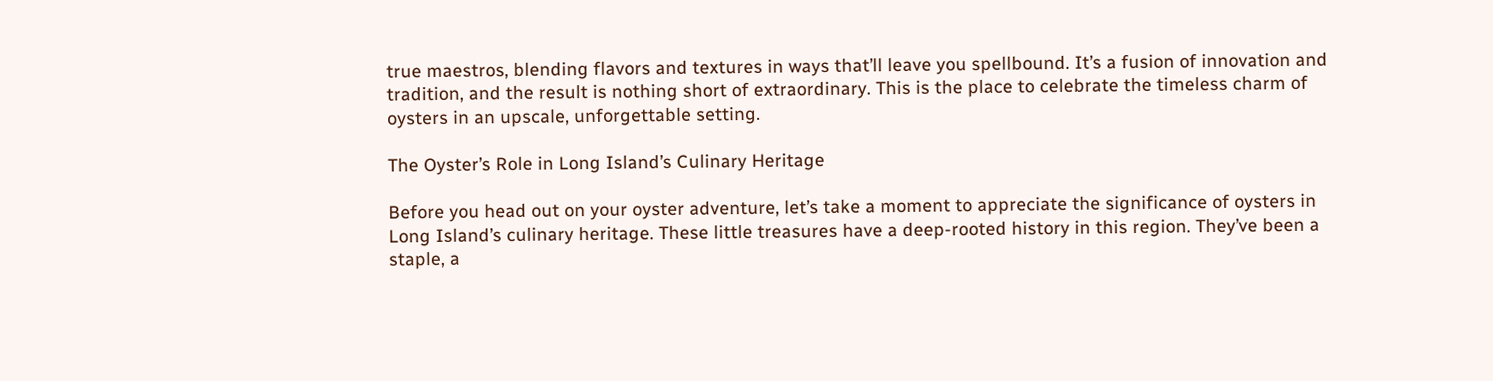true maestros, blending flavors and textures in ways that’ll leave you spellbound. It’s a fusion of innovation and tradition, and the result is nothing short of extraordinary. This is the place to celebrate the timeless charm of oysters in an upscale, unforgettable setting.

The Oyster’s Role in Long Island’s Culinary Heritage

Before you head out on your oyster adventure, let’s take a moment to appreciate the significance of oysters in Long Island’s culinary heritage. These little treasures have a deep-rooted history in this region. They’ve been a staple, a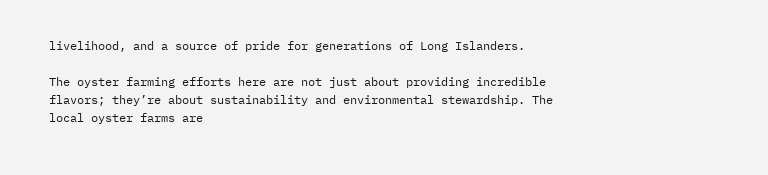livelihood, and a source of pride for generations of Long Islanders.

The oyster farming efforts here are not just about providing incredible flavors; they’re about sustainability and environmental stewardship. The local oyster farms are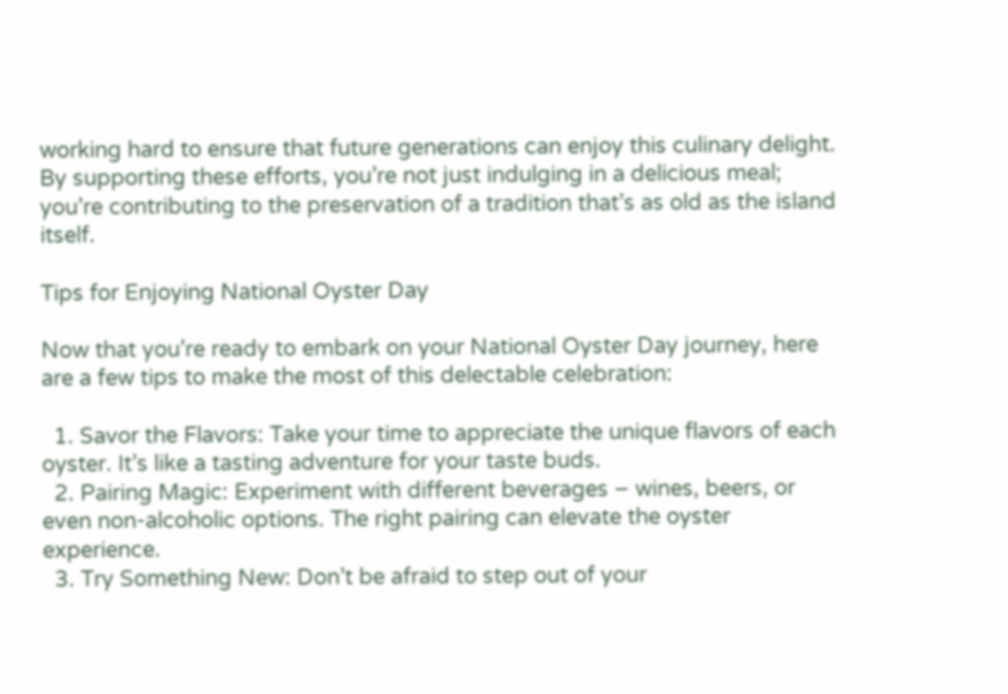working hard to ensure that future generations can enjoy this culinary delight. By supporting these efforts, you’re not just indulging in a delicious meal; you’re contributing to the preservation of a tradition that’s as old as the island itself.

Tips for Enjoying National Oyster Day

Now that you’re ready to embark on your National Oyster Day journey, here are a few tips to make the most of this delectable celebration:

  1. Savor the Flavors: Take your time to appreciate the unique flavors of each oyster. It’s like a tasting adventure for your taste buds.
  2. Pairing Magic: Experiment with different beverages – wines, beers, or even non-alcoholic options. The right pairing can elevate the oyster experience.
  3. Try Something New: Don’t be afraid to step out of your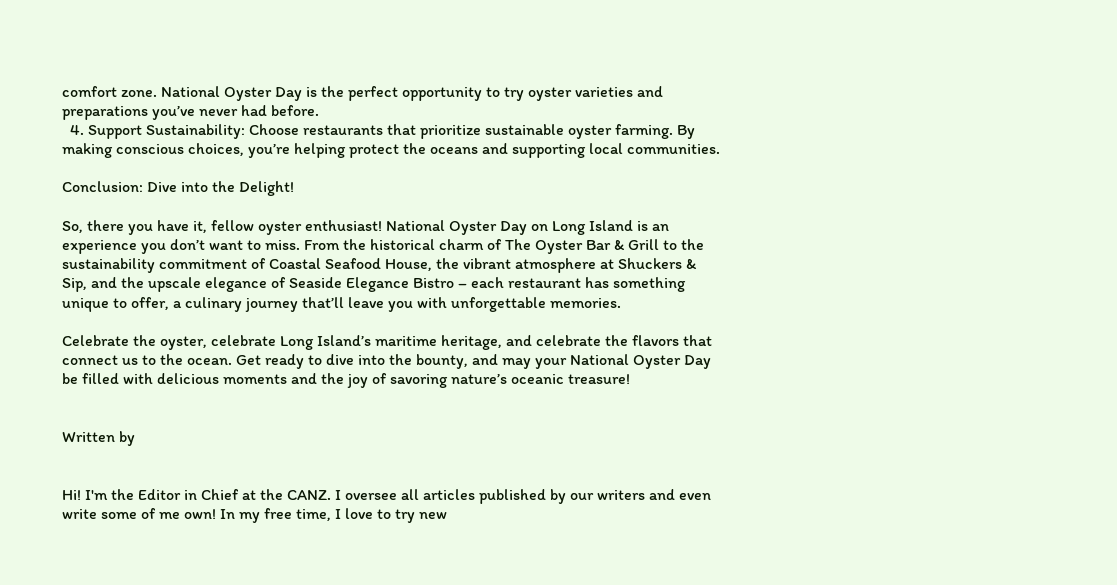comfort zone. National Oyster Day is the perfect opportunity to try oyster varieties and preparations you’ve never had before.
  4. Support Sustainability: Choose restaurants that prioritize sustainable oyster farming. By making conscious choices, you’re helping protect the oceans and supporting local communities.

Conclusion: Dive into the Delight!

So, there you have it, fellow oyster enthusiast! National Oyster Day on Long Island is an experience you don’t want to miss. From the historical charm of The Oyster Bar & Grill to the sustainability commitment of Coastal Seafood House, the vibrant atmosphere at Shuckers & Sip, and the upscale elegance of Seaside Elegance Bistro – each restaurant has something unique to offer, a culinary journey that’ll leave you with unforgettable memories.

Celebrate the oyster, celebrate Long Island’s maritime heritage, and celebrate the flavors that connect us to the ocean. Get ready to dive into the bounty, and may your National Oyster Day be filled with delicious moments and the joy of savoring nature’s oceanic treasure!


Written by


Hi! I'm the Editor in Chief at the CANZ. I oversee all articles published by our writers and even write some of me own! In my free time, I love to try new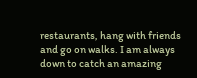restaurants, hang with friends and go on walks. I am always down to catch an amazing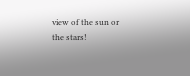view of the sun or the stars!